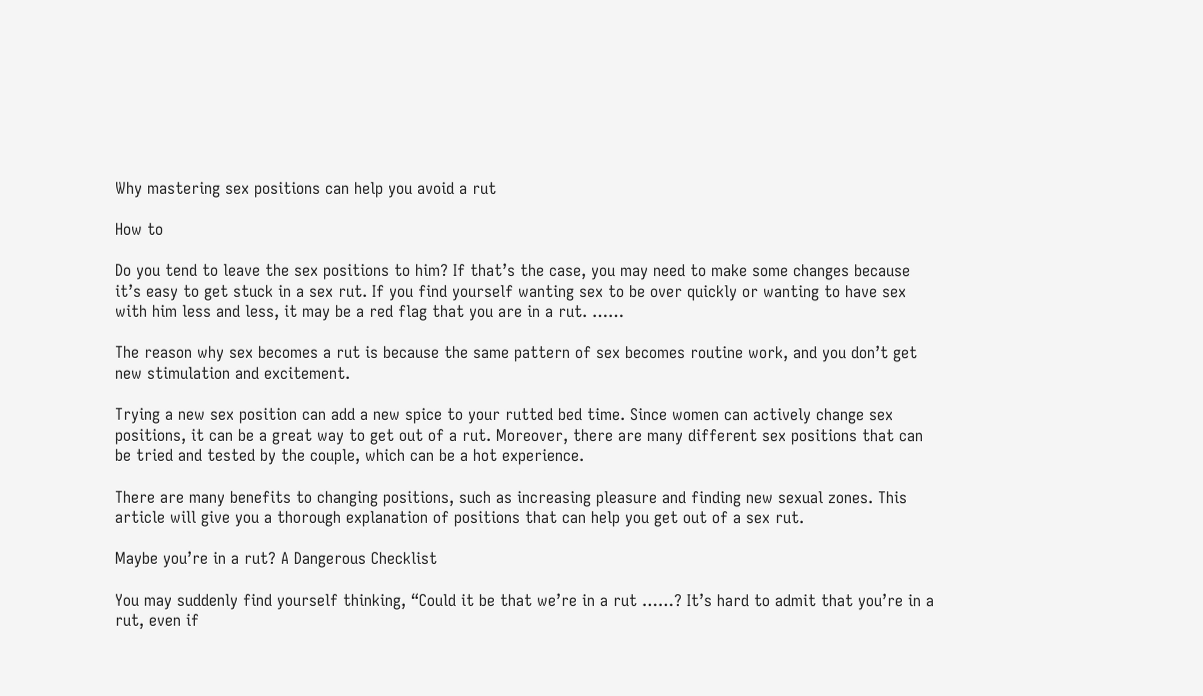Why mastering sex positions can help you avoid a rut

How to

Do you tend to leave the sex positions to him? If that’s the case, you may need to make some changes because it’s easy to get stuck in a sex rut. If you find yourself wanting sex to be over quickly or wanting to have sex with him less and less, it may be a red flag that you are in a rut. ……

The reason why sex becomes a rut is because the same pattern of sex becomes routine work, and you don’t get new stimulation and excitement.

Trying a new sex position can add a new spice to your rutted bed time. Since women can actively change sex positions, it can be a great way to get out of a rut. Moreover, there are many different sex positions that can be tried and tested by the couple, which can be a hot experience.

There are many benefits to changing positions, such as increasing pleasure and finding new sexual zones. This article will give you a thorough explanation of positions that can help you get out of a sex rut.

Maybe you’re in a rut? A Dangerous Checklist

You may suddenly find yourself thinking, “Could it be that we’re in a rut ……? It’s hard to admit that you’re in a rut, even if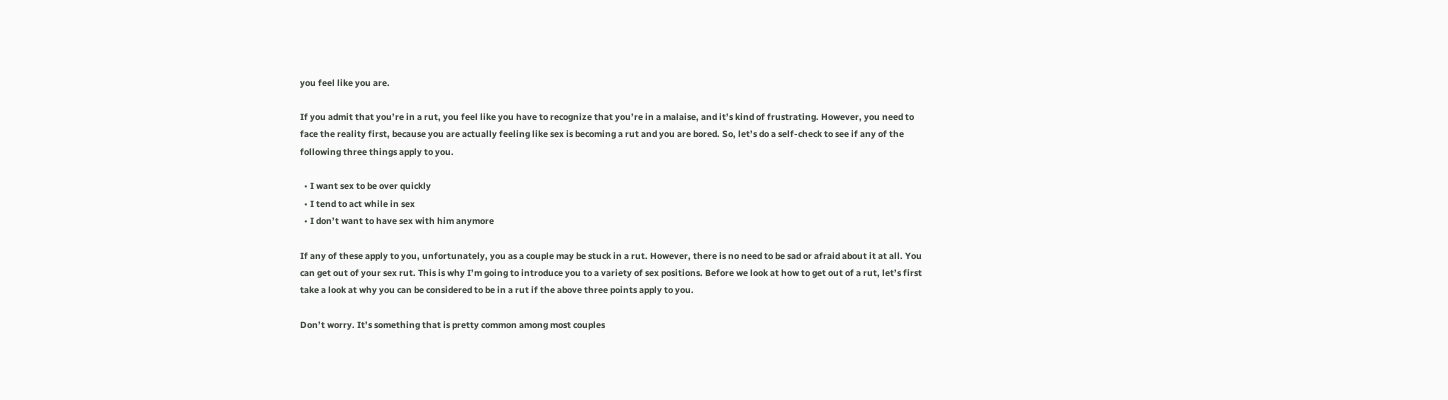you feel like you are.

If you admit that you’re in a rut, you feel like you have to recognize that you’re in a malaise, and it’s kind of frustrating. However, you need to face the reality first, because you are actually feeling like sex is becoming a rut and you are bored. So, let’s do a self-check to see if any of the following three things apply to you.

  • I want sex to be over quickly
  • I tend to act while in sex
  • I don’t want to have sex with him anymore

If any of these apply to you, unfortunately, you as a couple may be stuck in a rut. However, there is no need to be sad or afraid about it at all. You can get out of your sex rut. This is why I’m going to introduce you to a variety of sex positions. Before we look at how to get out of a rut, let’s first take a look at why you can be considered to be in a rut if the above three points apply to you.

Don’t worry. It’s something that is pretty common among most couples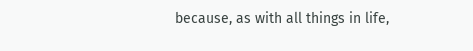because, as with all things in life,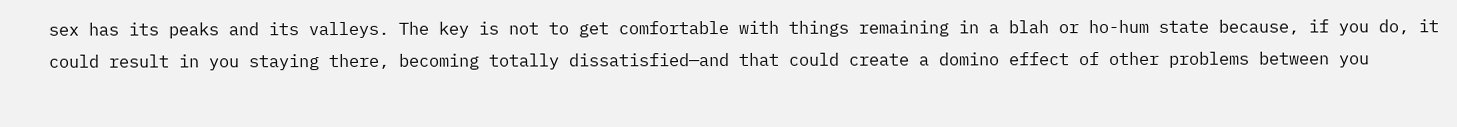sex has its peaks and its valleys. The key is not to get comfortable with things remaining in a blah or ho-hum state because, if you do, it could result in you staying there, becoming totally dissatisfied—and that could create a domino effect of other problems between you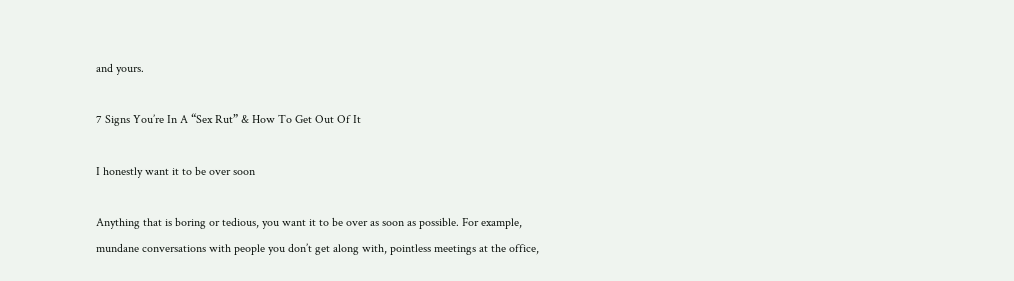and yours.

7 Signs You’re In A “Sex Rut” & How To Get Out Of It

I honestly want it to be over soon

Anything that is boring or tedious, you want it to be over as soon as possible. For example, mundane conversations with people you don’t get along with, pointless meetings at the office,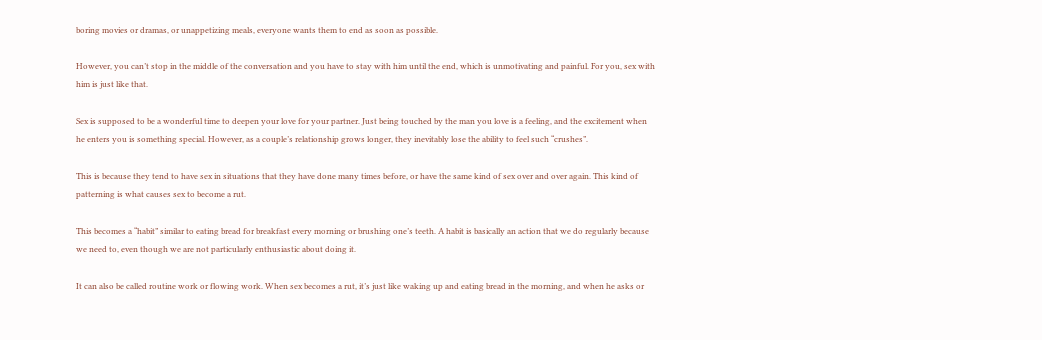boring movies or dramas, or unappetizing meals, everyone wants them to end as soon as possible.

However, you can’t stop in the middle of the conversation and you have to stay with him until the end, which is unmotivating and painful. For you, sex with him is just like that.

Sex is supposed to be a wonderful time to deepen your love for your partner. Just being touched by the man you love is a feeling, and the excitement when he enters you is something special. However, as a couple’s relationship grows longer, they inevitably lose the ability to feel such “crushes”.

This is because they tend to have sex in situations that they have done many times before, or have the same kind of sex over and over again. This kind of patterning is what causes sex to become a rut.

This becomes a “habit” similar to eating bread for breakfast every morning or brushing one’s teeth. A habit is basically an action that we do regularly because we need to, even though we are not particularly enthusiastic about doing it.

It can also be called routine work or flowing work. When sex becomes a rut, it’s just like waking up and eating bread in the morning, and when he asks or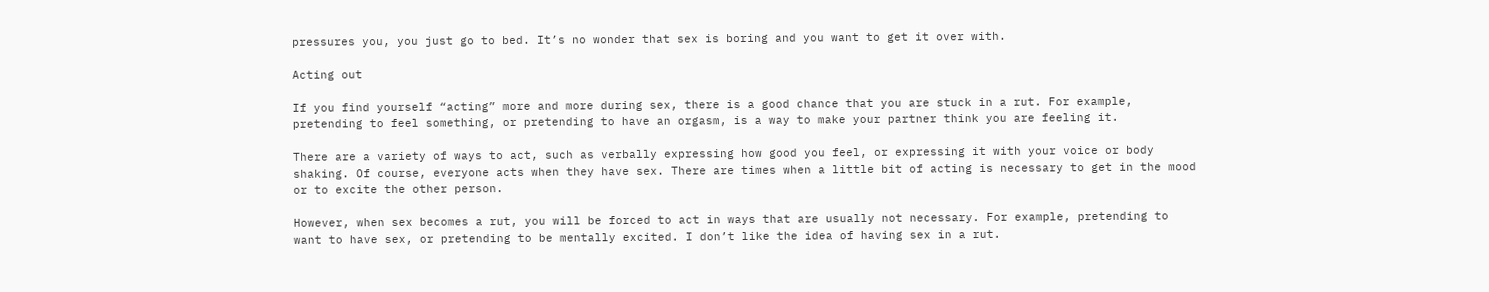pressures you, you just go to bed. It’s no wonder that sex is boring and you want to get it over with.

Acting out

If you find yourself “acting” more and more during sex, there is a good chance that you are stuck in a rut. For example, pretending to feel something, or pretending to have an orgasm, is a way to make your partner think you are feeling it.

There are a variety of ways to act, such as verbally expressing how good you feel, or expressing it with your voice or body shaking. Of course, everyone acts when they have sex. There are times when a little bit of acting is necessary to get in the mood or to excite the other person.

However, when sex becomes a rut, you will be forced to act in ways that are usually not necessary. For example, pretending to want to have sex, or pretending to be mentally excited. I don’t like the idea of having sex in a rut.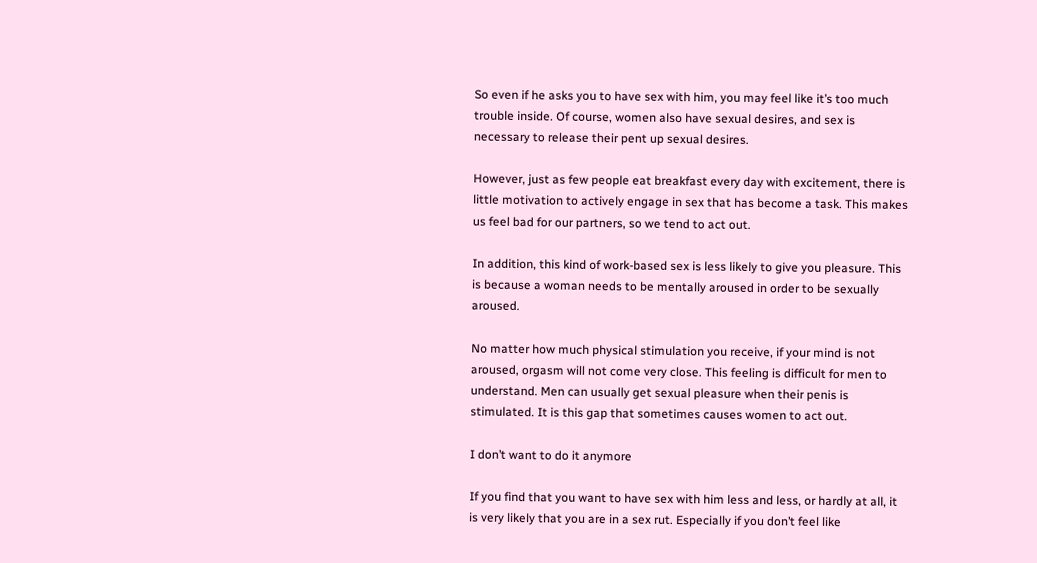So even if he asks you to have sex with him, you may feel like it’s too much trouble inside. Of course, women also have sexual desires, and sex is necessary to release their pent up sexual desires.

However, just as few people eat breakfast every day with excitement, there is little motivation to actively engage in sex that has become a task. This makes us feel bad for our partners, so we tend to act out.

In addition, this kind of work-based sex is less likely to give you pleasure. This is because a woman needs to be mentally aroused in order to be sexually aroused.

No matter how much physical stimulation you receive, if your mind is not aroused, orgasm will not come very close. This feeling is difficult for men to understand. Men can usually get sexual pleasure when their penis is stimulated. It is this gap that sometimes causes women to act out.

I don’t want to do it anymore

If you find that you want to have sex with him less and less, or hardly at all, it is very likely that you are in a sex rut. Especially if you don’t feel like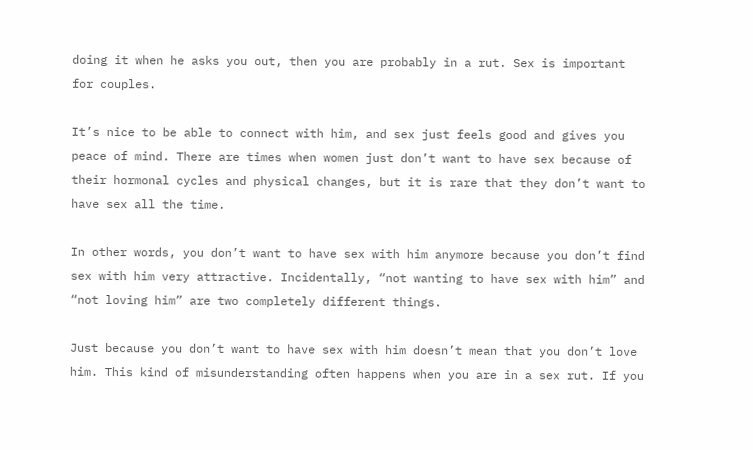doing it when he asks you out, then you are probably in a rut. Sex is important for couples.

It’s nice to be able to connect with him, and sex just feels good and gives you peace of mind. There are times when women just don’t want to have sex because of their hormonal cycles and physical changes, but it is rare that they don’t want to have sex all the time.

In other words, you don’t want to have sex with him anymore because you don’t find sex with him very attractive. Incidentally, “not wanting to have sex with him” and “not loving him” are two completely different things.

Just because you don’t want to have sex with him doesn’t mean that you don’t love him. This kind of misunderstanding often happens when you are in a sex rut. If you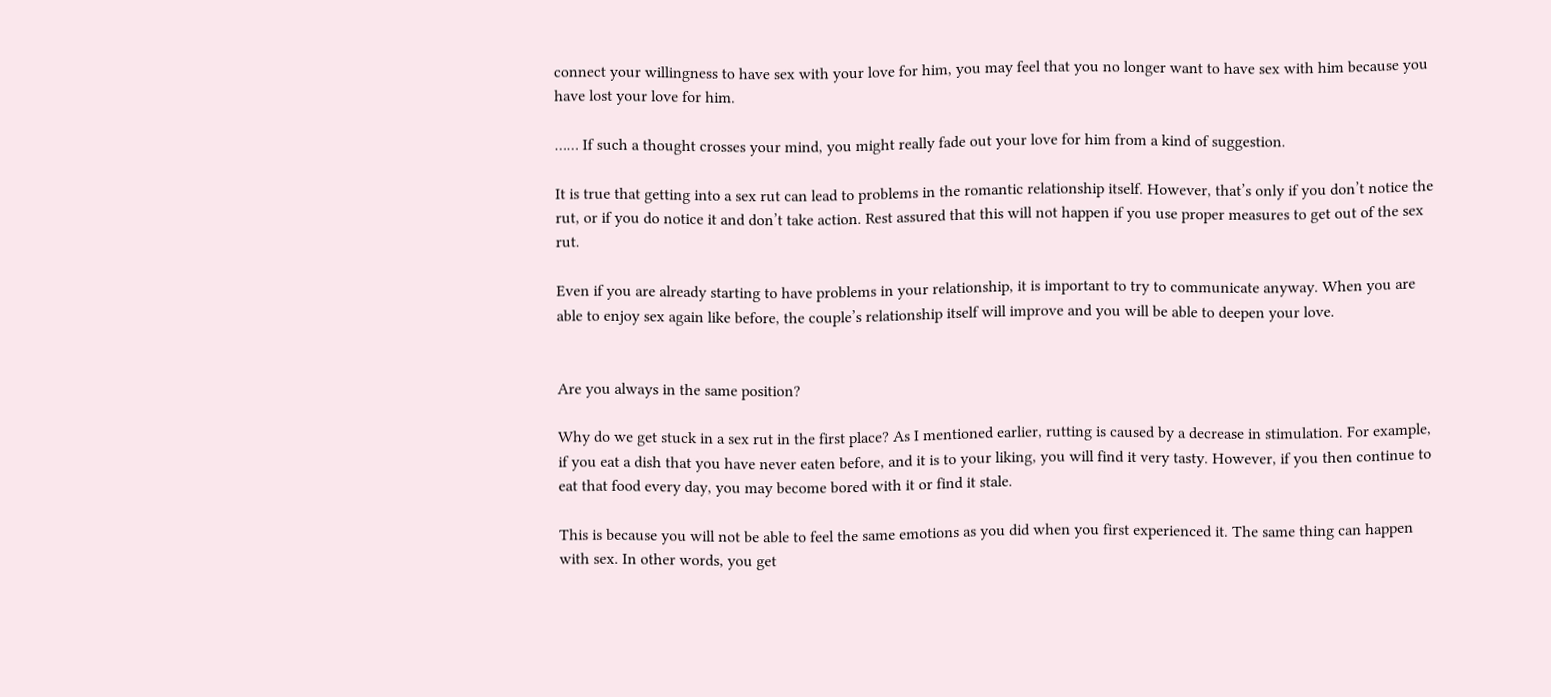connect your willingness to have sex with your love for him, you may feel that you no longer want to have sex with him because you have lost your love for him.

…… If such a thought crosses your mind, you might really fade out your love for him from a kind of suggestion.

It is true that getting into a sex rut can lead to problems in the romantic relationship itself. However, that’s only if you don’t notice the rut, or if you do notice it and don’t take action. Rest assured that this will not happen if you use proper measures to get out of the sex rut.

Even if you are already starting to have problems in your relationship, it is important to try to communicate anyway. When you are able to enjoy sex again like before, the couple’s relationship itself will improve and you will be able to deepen your love.


Are you always in the same position?

Why do we get stuck in a sex rut in the first place? As I mentioned earlier, rutting is caused by a decrease in stimulation. For example, if you eat a dish that you have never eaten before, and it is to your liking, you will find it very tasty. However, if you then continue to eat that food every day, you may become bored with it or find it stale.

This is because you will not be able to feel the same emotions as you did when you first experienced it. The same thing can happen with sex. In other words, you get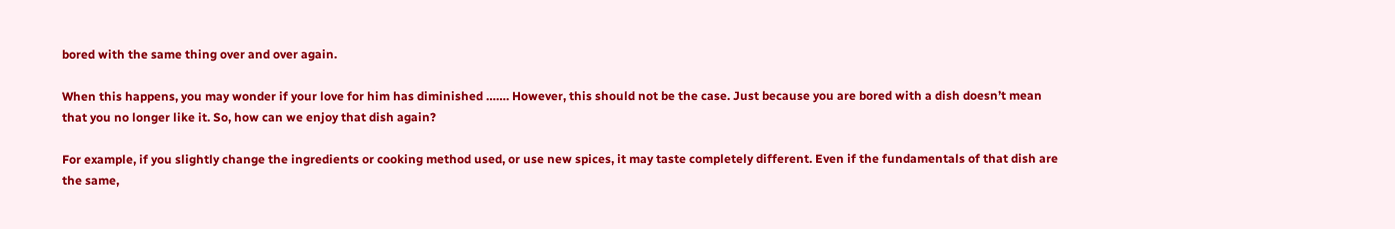bored with the same thing over and over again.

When this happens, you may wonder if your love for him has diminished ……. However, this should not be the case. Just because you are bored with a dish doesn’t mean that you no longer like it. So, how can we enjoy that dish again?

For example, if you slightly change the ingredients or cooking method used, or use new spices, it may taste completely different. Even if the fundamentals of that dish are the same,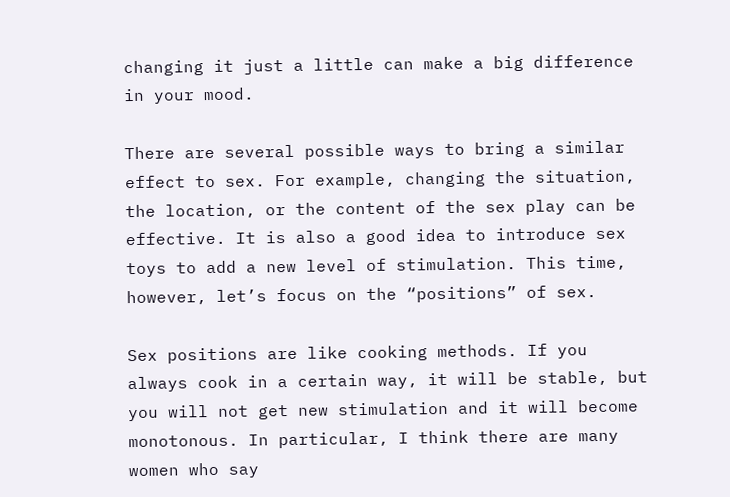changing it just a little can make a big difference in your mood.

There are several possible ways to bring a similar effect to sex. For example, changing the situation, the location, or the content of the sex play can be effective. It is also a good idea to introduce sex toys to add a new level of stimulation. This time, however, let’s focus on the “positions” of sex.

Sex positions are like cooking methods. If you always cook in a certain way, it will be stable, but you will not get new stimulation and it will become monotonous. In particular, I think there are many women who say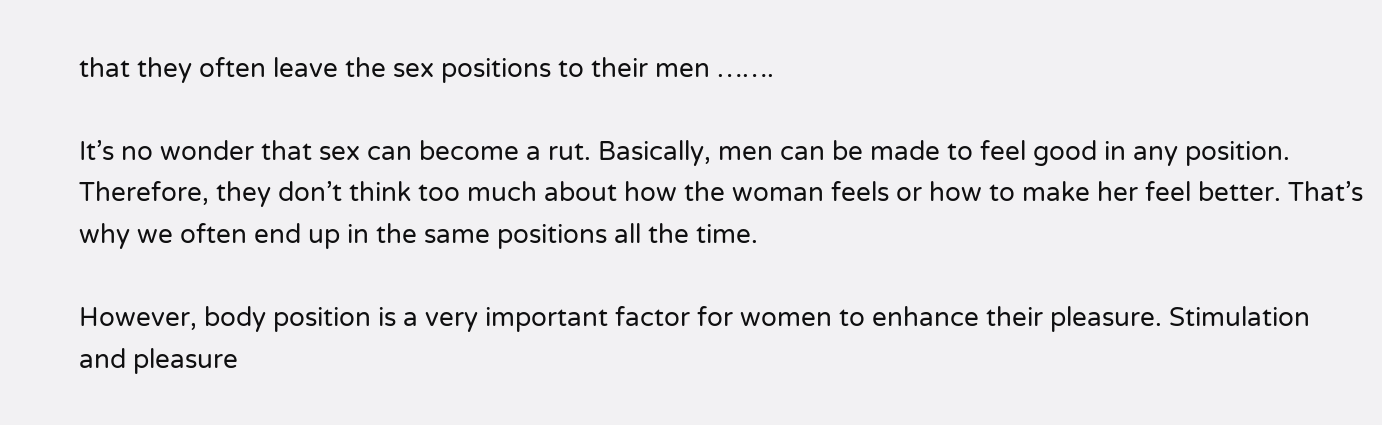that they often leave the sex positions to their men …….

It’s no wonder that sex can become a rut. Basically, men can be made to feel good in any position. Therefore, they don’t think too much about how the woman feels or how to make her feel better. That’s why we often end up in the same positions all the time.

However, body position is a very important factor for women to enhance their pleasure. Stimulation and pleasure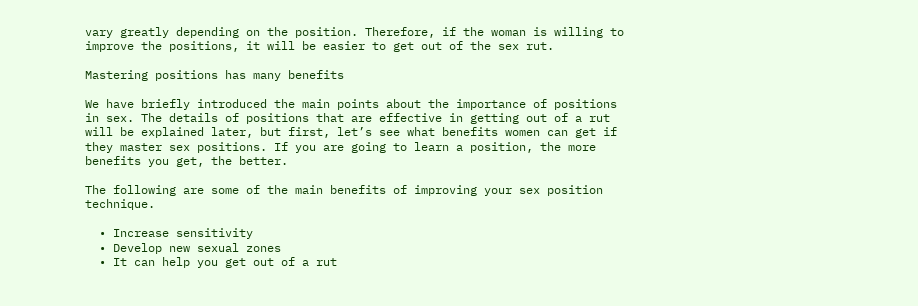vary greatly depending on the position. Therefore, if the woman is willing to improve the positions, it will be easier to get out of the sex rut.

Mastering positions has many benefits

We have briefly introduced the main points about the importance of positions in sex. The details of positions that are effective in getting out of a rut will be explained later, but first, let’s see what benefits women can get if they master sex positions. If you are going to learn a position, the more benefits you get, the better.

The following are some of the main benefits of improving your sex position technique.

  • Increase sensitivity
  • Develop new sexual zones
  • It can help you get out of a rut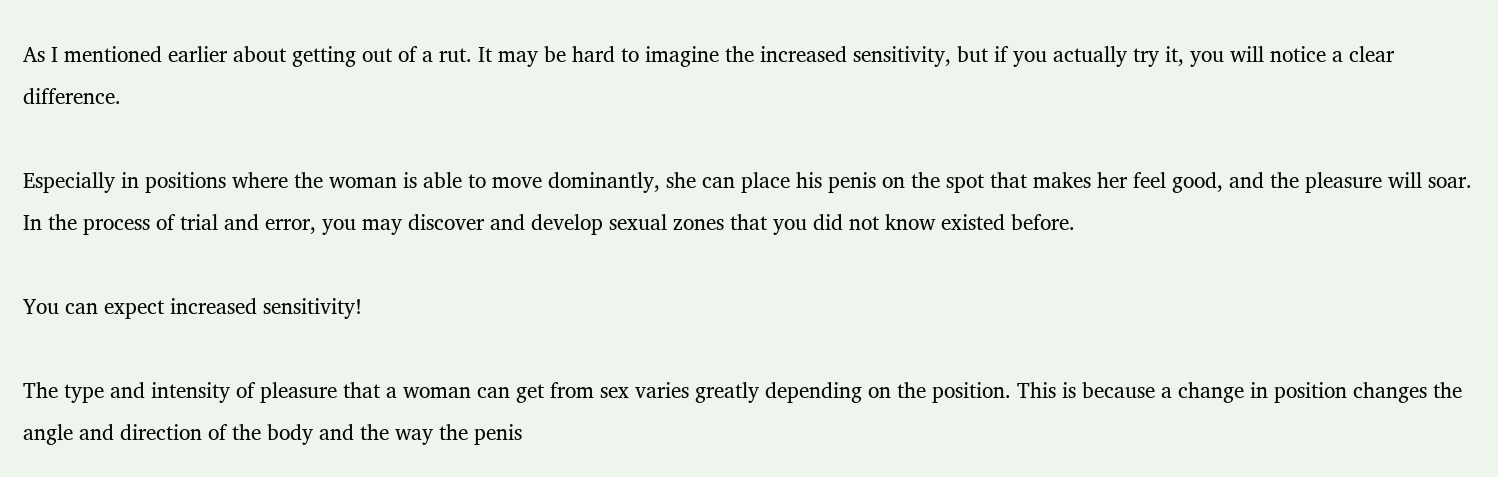As I mentioned earlier about getting out of a rut. It may be hard to imagine the increased sensitivity, but if you actually try it, you will notice a clear difference.

Especially in positions where the woman is able to move dominantly, she can place his penis on the spot that makes her feel good, and the pleasure will soar. In the process of trial and error, you may discover and develop sexual zones that you did not know existed before.

You can expect increased sensitivity!

The type and intensity of pleasure that a woman can get from sex varies greatly depending on the position. This is because a change in position changes the angle and direction of the body and the way the penis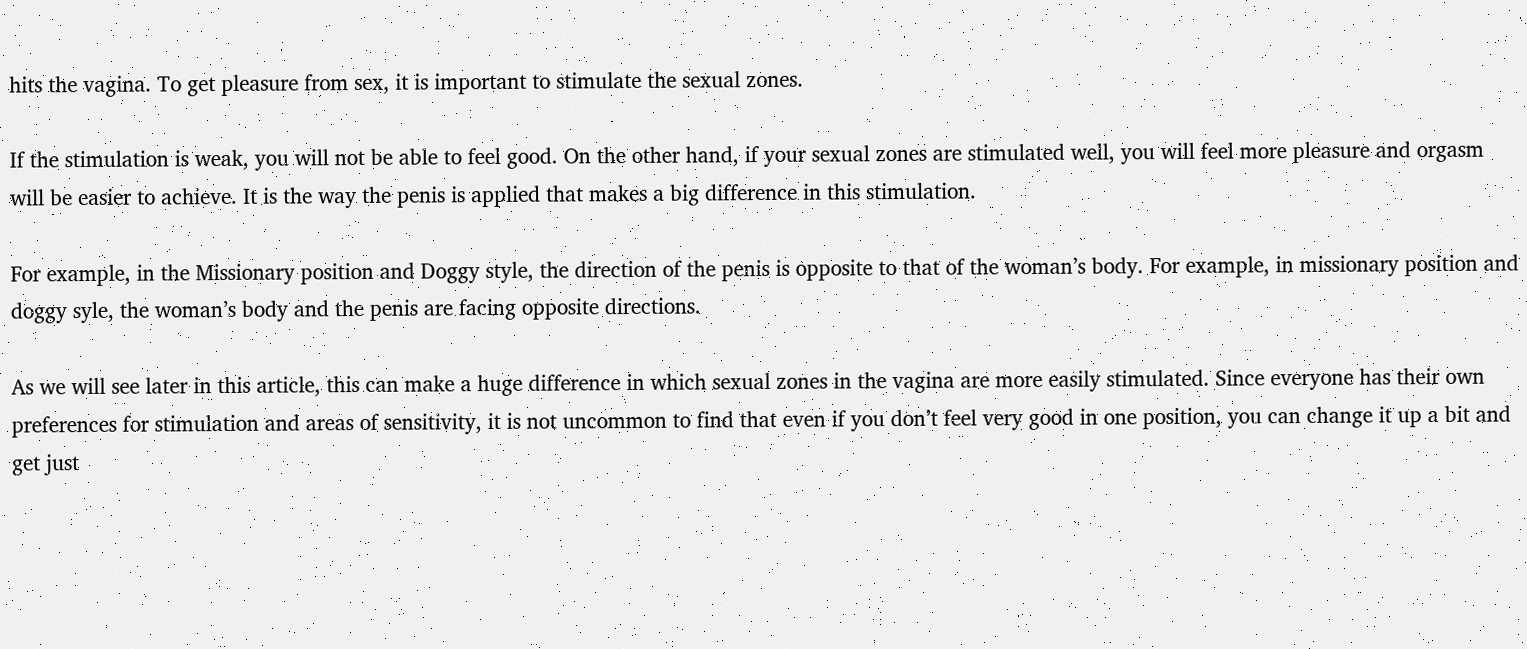hits the vagina. To get pleasure from sex, it is important to stimulate the sexual zones.

If the stimulation is weak, you will not be able to feel good. On the other hand, if your sexual zones are stimulated well, you will feel more pleasure and orgasm will be easier to achieve. It is the way the penis is applied that makes a big difference in this stimulation.

For example, in the Missionary position and Doggy style, the direction of the penis is opposite to that of the woman’s body. For example, in missionary position and doggy syle, the woman’s body and the penis are facing opposite directions.

As we will see later in this article, this can make a huge difference in which sexual zones in the vagina are more easily stimulated. Since everyone has their own preferences for stimulation and areas of sensitivity, it is not uncommon to find that even if you don’t feel very good in one position, you can change it up a bit and get just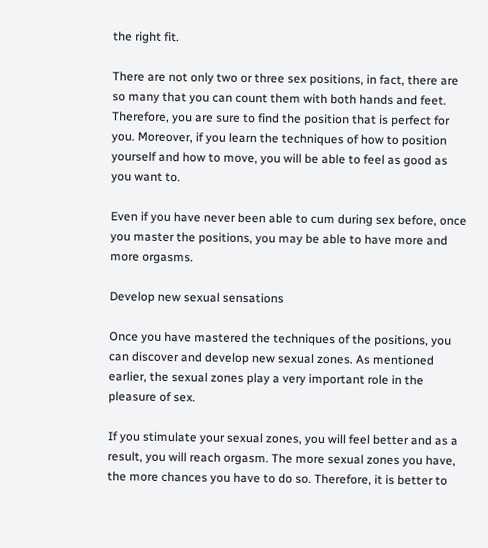the right fit.

There are not only two or three sex positions, in fact, there are so many that you can count them with both hands and feet. Therefore, you are sure to find the position that is perfect for you. Moreover, if you learn the techniques of how to position yourself and how to move, you will be able to feel as good as you want to.

Even if you have never been able to cum during sex before, once you master the positions, you may be able to have more and more orgasms.

Develop new sexual sensations

Once you have mastered the techniques of the positions, you can discover and develop new sexual zones. As mentioned earlier, the sexual zones play a very important role in the pleasure of sex.

If you stimulate your sexual zones, you will feel better and as a result, you will reach orgasm. The more sexual zones you have, the more chances you have to do so. Therefore, it is better to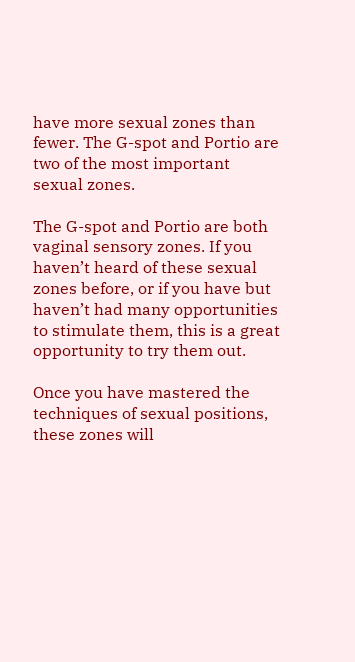have more sexual zones than fewer. The G-spot and Portio are two of the most important sexual zones.

The G-spot and Portio are both vaginal sensory zones. If you haven’t heard of these sexual zones before, or if you have but haven’t had many opportunities to stimulate them, this is a great opportunity to try them out.

Once you have mastered the techniques of sexual positions, these zones will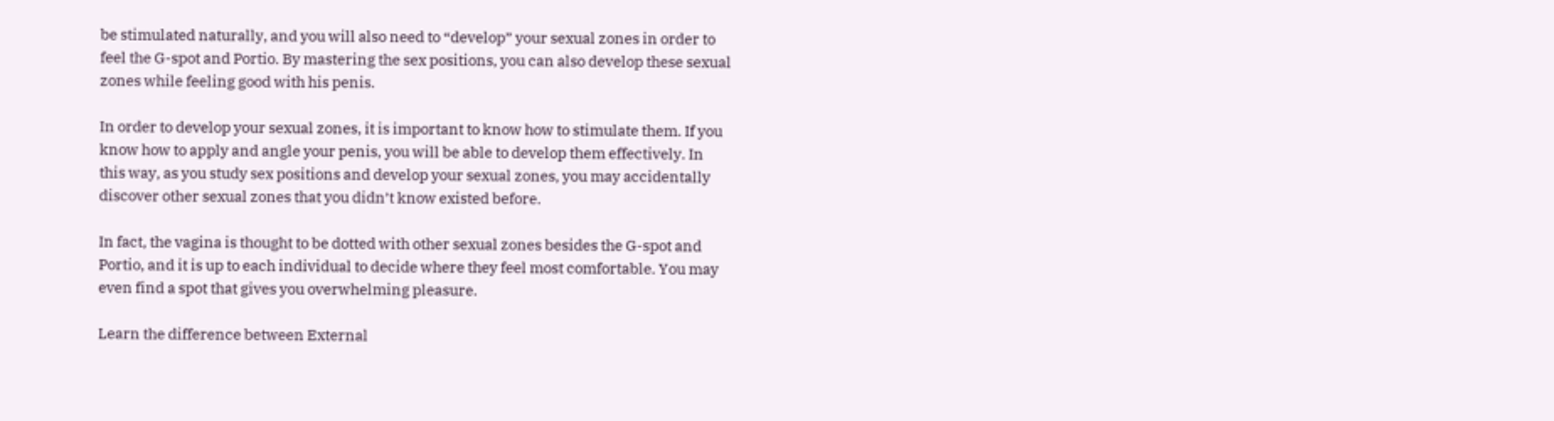be stimulated naturally, and you will also need to “develop” your sexual zones in order to feel the G-spot and Portio. By mastering the sex positions, you can also develop these sexual zones while feeling good with his penis.

In order to develop your sexual zones, it is important to know how to stimulate them. If you know how to apply and angle your penis, you will be able to develop them effectively. In this way, as you study sex positions and develop your sexual zones, you may accidentally discover other sexual zones that you didn’t know existed before.

In fact, the vagina is thought to be dotted with other sexual zones besides the G-spot and Portio, and it is up to each individual to decide where they feel most comfortable. You may even find a spot that gives you overwhelming pleasure.

Learn the difference between External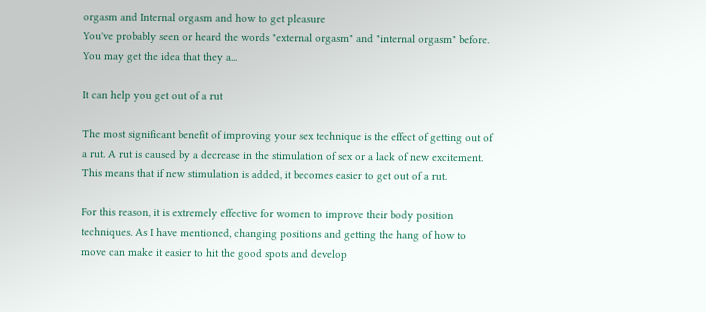orgasm and Internal orgasm and how to get pleasure
You've probably seen or heard the words "external orgasm" and "internal orgasm" before. You may get the idea that they a...

It can help you get out of a rut

The most significant benefit of improving your sex technique is the effect of getting out of a rut. A rut is caused by a decrease in the stimulation of sex or a lack of new excitement. This means that if new stimulation is added, it becomes easier to get out of a rut.

For this reason, it is extremely effective for women to improve their body position techniques. As I have mentioned, changing positions and getting the hang of how to move can make it easier to hit the good spots and develop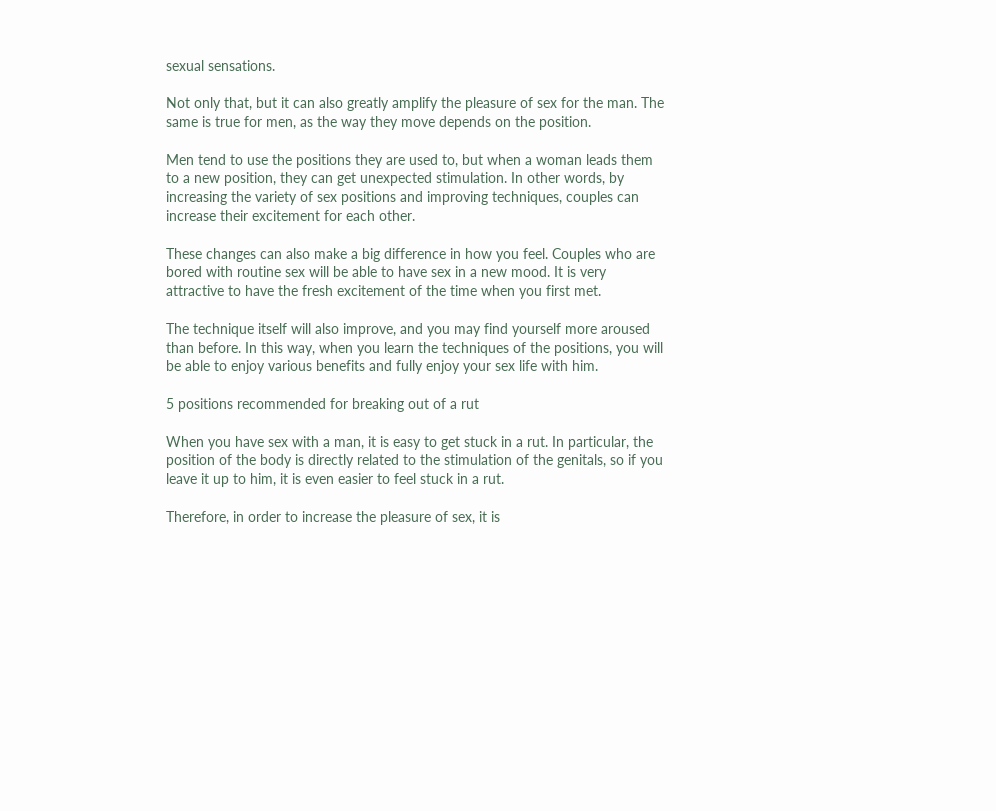sexual sensations.

Not only that, but it can also greatly amplify the pleasure of sex for the man. The same is true for men, as the way they move depends on the position.

Men tend to use the positions they are used to, but when a woman leads them to a new position, they can get unexpected stimulation. In other words, by increasing the variety of sex positions and improving techniques, couples can increase their excitement for each other.

These changes can also make a big difference in how you feel. Couples who are bored with routine sex will be able to have sex in a new mood. It is very attractive to have the fresh excitement of the time when you first met.

The technique itself will also improve, and you may find yourself more aroused than before. In this way, when you learn the techniques of the positions, you will be able to enjoy various benefits and fully enjoy your sex life with him.

5 positions recommended for breaking out of a rut

When you have sex with a man, it is easy to get stuck in a rut. In particular, the position of the body is directly related to the stimulation of the genitals, so if you leave it up to him, it is even easier to feel stuck in a rut.

Therefore, in order to increase the pleasure of sex, it is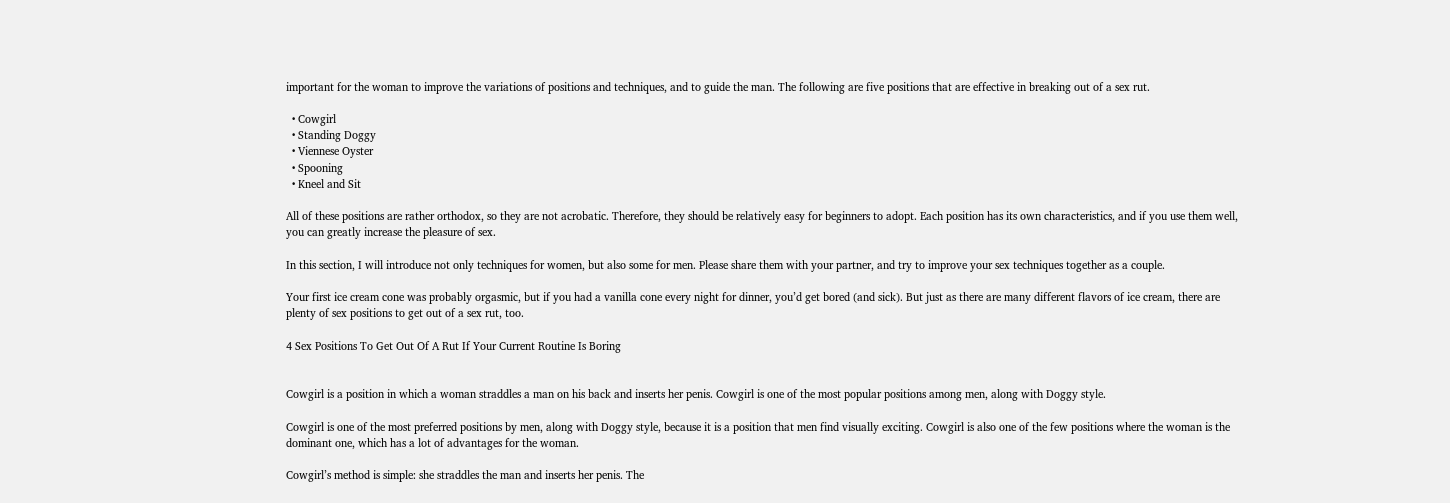important for the woman to improve the variations of positions and techniques, and to guide the man. The following are five positions that are effective in breaking out of a sex rut.

  • Cowgirl
  • Standing Doggy
  • Viennese Oyster
  • Spooning
  • Kneel and Sit

All of these positions are rather orthodox, so they are not acrobatic. Therefore, they should be relatively easy for beginners to adopt. Each position has its own characteristics, and if you use them well, you can greatly increase the pleasure of sex.

In this section, I will introduce not only techniques for women, but also some for men. Please share them with your partner, and try to improve your sex techniques together as a couple.

Your first ice cream cone was probably orgasmic, but if you had a vanilla cone every night for dinner, you’d get bored (and sick). But just as there are many different flavors of ice cream, there are plenty of sex positions to get out of a sex rut, too.

4 Sex Positions To Get Out Of A Rut If Your Current Routine Is Boring


Cowgirl is a position in which a woman straddles a man on his back and inserts her penis. Cowgirl is one of the most popular positions among men, along with Doggy style.

Cowgirl is one of the most preferred positions by men, along with Doggy style, because it is a position that men find visually exciting. Cowgirl is also one of the few positions where the woman is the dominant one, which has a lot of advantages for the woman.

Cowgirl’s method is simple: she straddles the man and inserts her penis. The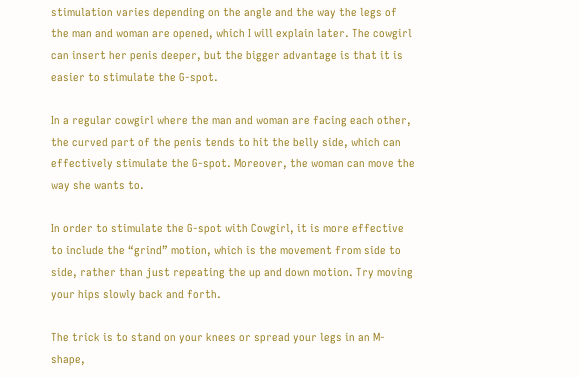stimulation varies depending on the angle and the way the legs of the man and woman are opened, which I will explain later. The cowgirl can insert her penis deeper, but the bigger advantage is that it is easier to stimulate the G-spot.

In a regular cowgirl where the man and woman are facing each other, the curved part of the penis tends to hit the belly side, which can effectively stimulate the G-spot. Moreover, the woman can move the way she wants to.

In order to stimulate the G-spot with Cowgirl, it is more effective to include the “grind” motion, which is the movement from side to side, rather than just repeating the up and down motion. Try moving your hips slowly back and forth.

The trick is to stand on your knees or spread your legs in an M-shape,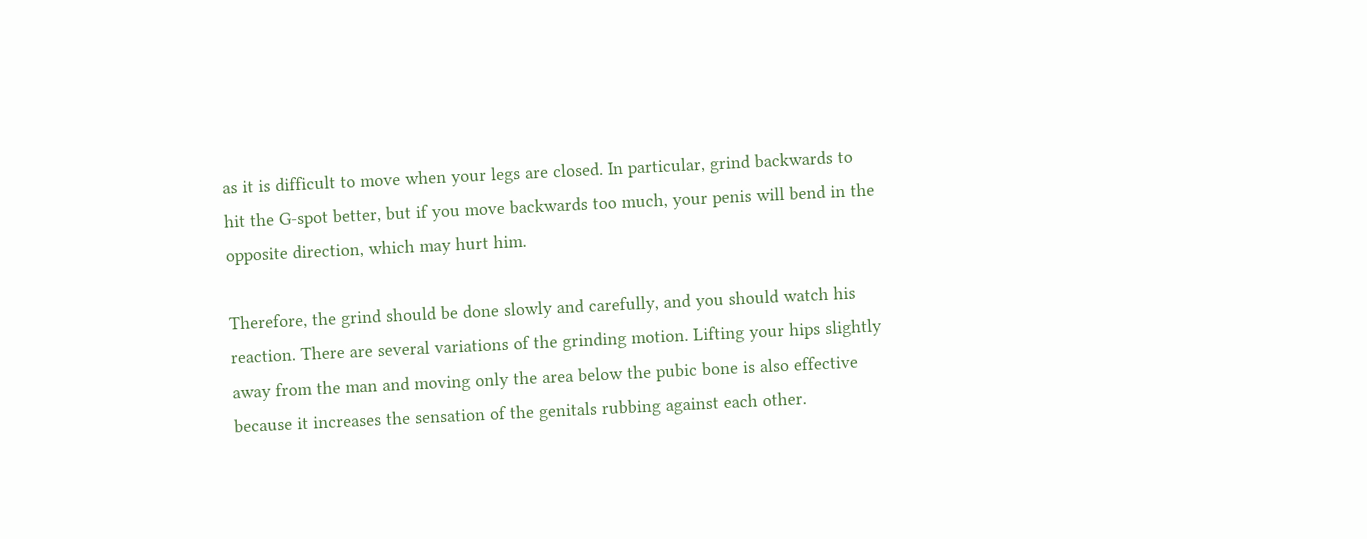as it is difficult to move when your legs are closed. In particular, grind backwards to hit the G-spot better, but if you move backwards too much, your penis will bend in the opposite direction, which may hurt him.

Therefore, the grind should be done slowly and carefully, and you should watch his reaction. There are several variations of the grinding motion. Lifting your hips slightly away from the man and moving only the area below the pubic bone is also effective because it increases the sensation of the genitals rubbing against each other.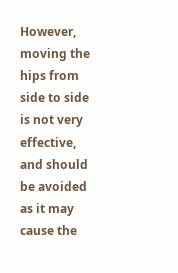However, moving the hips from side to side is not very effective, and should be avoided as it may cause the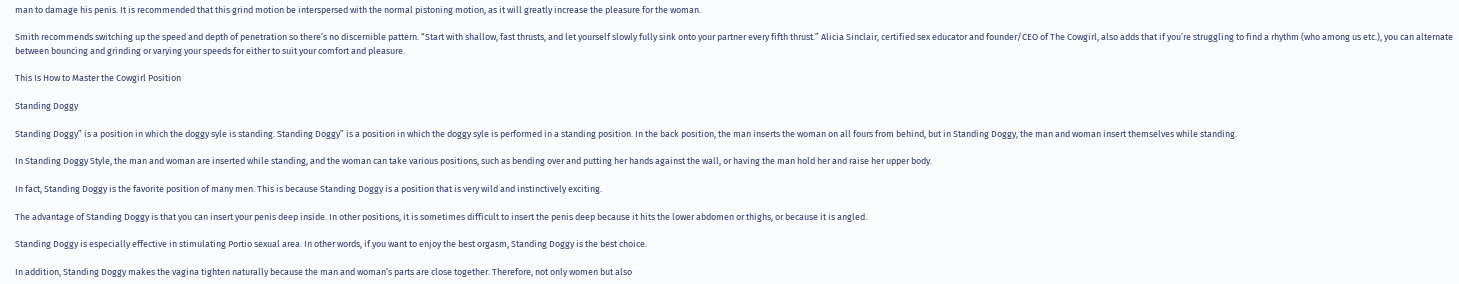man to damage his penis. It is recommended that this grind motion be interspersed with the normal pistoning motion, as it will greatly increase the pleasure for the woman.

Smith recommends switching up the speed and depth of penetration so there’s no discernible pattern. “Start with shallow, fast thrusts, and let yourself slowly fully sink onto your partner every fifth thrust.” Alicia Sinclair, certified sex educator and founder/CEO of The Cowgirl, also adds that if you’re struggling to find a rhythm (who among us etc.), you can alternate between bouncing and grinding or varying your speeds for either to suit your comfort and pleasure.

This Is How to Master the Cowgirl Position

Standing Doggy

Standing Doggy” is a position in which the doggy syle is standing. Standing Doggy” is a position in which the doggy syle is performed in a standing position. In the back position, the man inserts the woman on all fours from behind, but in Standing Doggy, the man and woman insert themselves while standing.

In Standing Doggy Style, the man and woman are inserted while standing, and the woman can take various positions, such as bending over and putting her hands against the wall, or having the man hold her and raise her upper body.

In fact, Standing Doggy is the favorite position of many men. This is because Standing Doggy is a position that is very wild and instinctively exciting.

The advantage of Standing Doggy is that you can insert your penis deep inside. In other positions, it is sometimes difficult to insert the penis deep because it hits the lower abdomen or thighs, or because it is angled.

Standing Doggy is especially effective in stimulating Portio sexual area. In other words, if you want to enjoy the best orgasm, Standing Doggy is the best choice.

In addition, Standing Doggy makes the vagina tighten naturally because the man and woman’s parts are close together. Therefore, not only women but also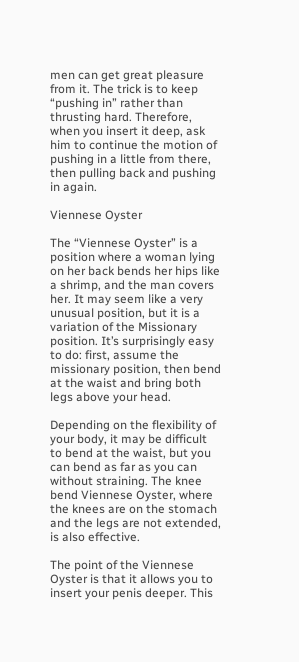men can get great pleasure from it. The trick is to keep “pushing in” rather than thrusting hard. Therefore, when you insert it deep, ask him to continue the motion of pushing in a little from there, then pulling back and pushing in again.

Viennese Oyster

The “Viennese Oyster” is a position where a woman lying on her back bends her hips like a shrimp, and the man covers her. It may seem like a very unusual position, but it is a variation of the Missionary position. It’s surprisingly easy to do: first, assume the missionary position, then bend at the waist and bring both legs above your head.

Depending on the flexibility of your body, it may be difficult to bend at the waist, but you can bend as far as you can without straining. The knee bend Viennese Oyster, where the knees are on the stomach and the legs are not extended, is also effective.

The point of the Viennese Oyster is that it allows you to insert your penis deeper. This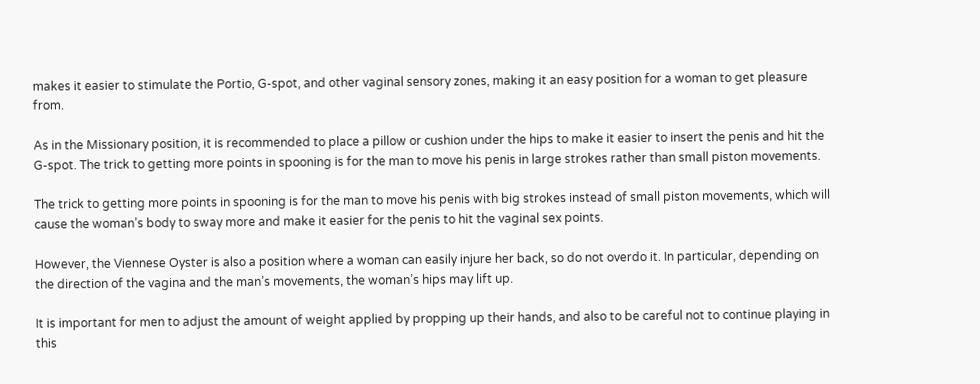makes it easier to stimulate the Portio, G-spot, and other vaginal sensory zones, making it an easy position for a woman to get pleasure from.

As in the Missionary position, it is recommended to place a pillow or cushion under the hips to make it easier to insert the penis and hit the G-spot. The trick to getting more points in spooning is for the man to move his penis in large strokes rather than small piston movements.

The trick to getting more points in spooning is for the man to move his penis with big strokes instead of small piston movements, which will cause the woman’s body to sway more and make it easier for the penis to hit the vaginal sex points.

However, the Viennese Oyster is also a position where a woman can easily injure her back, so do not overdo it. In particular, depending on the direction of the vagina and the man’s movements, the woman’s hips may lift up.

It is important for men to adjust the amount of weight applied by propping up their hands, and also to be careful not to continue playing in this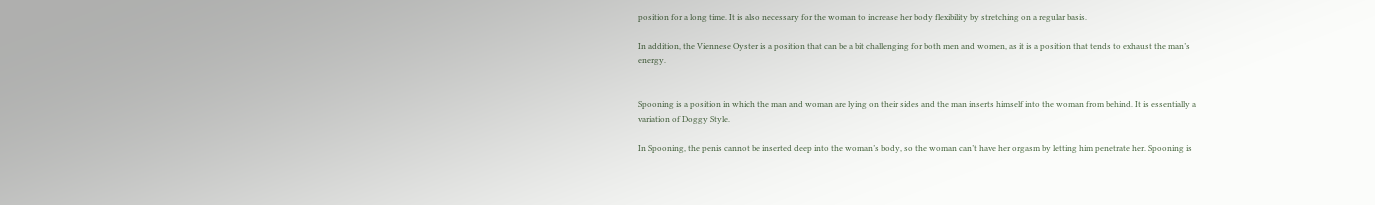position for a long time. It is also necessary for the woman to increase her body flexibility by stretching on a regular basis.

In addition, the Viennese Oyster is a position that can be a bit challenging for both men and women, as it is a position that tends to exhaust the man’s energy.


Spooning is a position in which the man and woman are lying on their sides and the man inserts himself into the woman from behind. It is essentially a variation of Doggy Style.

In Spooning, the penis cannot be inserted deep into the woman’s body, so the woman can’t have her orgasm by letting him penetrate her. Spooning is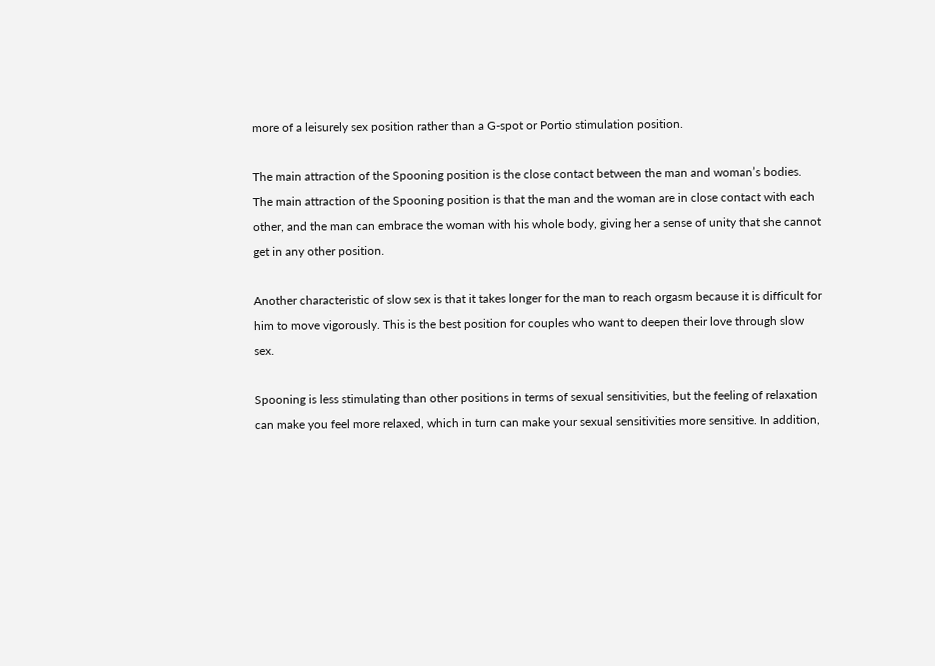more of a leisurely sex position rather than a G-spot or Portio stimulation position.

The main attraction of the Spooning position is the close contact between the man and woman’s bodies. The main attraction of the Spooning position is that the man and the woman are in close contact with each other, and the man can embrace the woman with his whole body, giving her a sense of unity that she cannot get in any other position.

Another characteristic of slow sex is that it takes longer for the man to reach orgasm because it is difficult for him to move vigorously. This is the best position for couples who want to deepen their love through slow sex.

Spooning is less stimulating than other positions in terms of sexual sensitivities, but the feeling of relaxation can make you feel more relaxed, which in turn can make your sexual sensitivities more sensitive. In addition,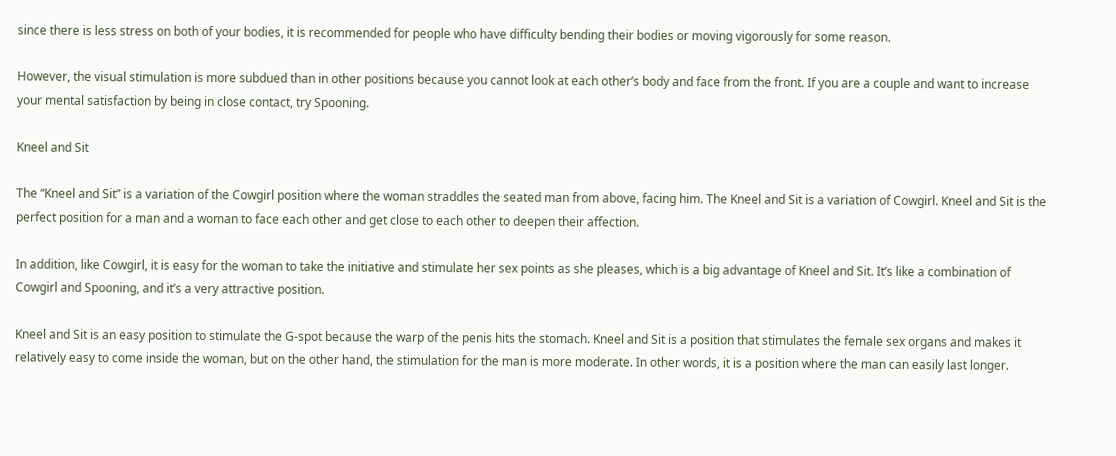since there is less stress on both of your bodies, it is recommended for people who have difficulty bending their bodies or moving vigorously for some reason.

However, the visual stimulation is more subdued than in other positions because you cannot look at each other’s body and face from the front. If you are a couple and want to increase your mental satisfaction by being in close contact, try Spooning.

Kneel and Sit

The “Kneel and Sit” is a variation of the Cowgirl position where the woman straddles the seated man from above, facing him. The Kneel and Sit is a variation of Cowgirl. Kneel and Sit is the perfect position for a man and a woman to face each other and get close to each other to deepen their affection.

In addition, like Cowgirl, it is easy for the woman to take the initiative and stimulate her sex points as she pleases, which is a big advantage of Kneel and Sit. It’s like a combination of Cowgirl and Spooning, and it’s a very attractive position.

Kneel and Sit is an easy position to stimulate the G-spot because the warp of the penis hits the stomach. Kneel and Sit is a position that stimulates the female sex organs and makes it relatively easy to come inside the woman, but on the other hand, the stimulation for the man is more moderate. In other words, it is a position where the man can easily last longer.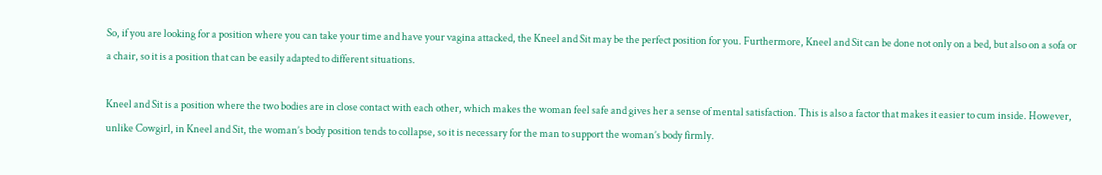So, if you are looking for a position where you can take your time and have your vagina attacked, the Kneel and Sit may be the perfect position for you. Furthermore, Kneel and Sit can be done not only on a bed, but also on a sofa or a chair, so it is a position that can be easily adapted to different situations.

Kneel and Sit is a position where the two bodies are in close contact with each other, which makes the woman feel safe and gives her a sense of mental satisfaction. This is also a factor that makes it easier to cum inside. However, unlike Cowgirl, in Kneel and Sit, the woman’s body position tends to collapse, so it is necessary for the man to support the woman’s body firmly.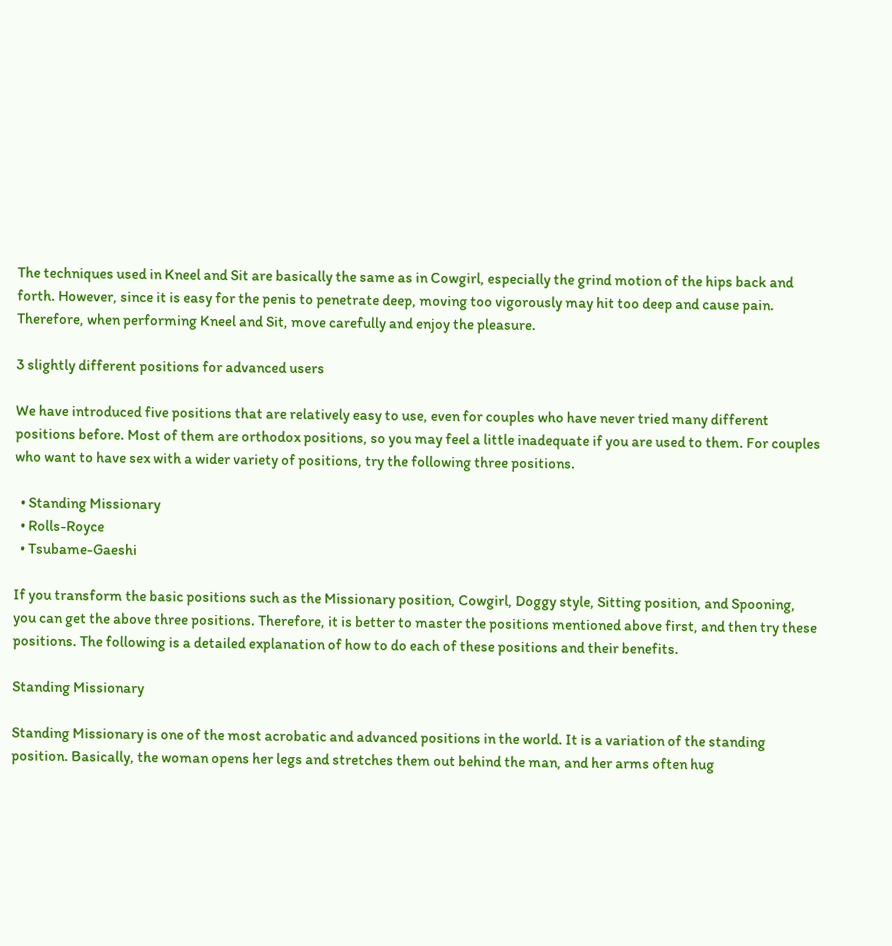The techniques used in Kneel and Sit are basically the same as in Cowgirl, especially the grind motion of the hips back and forth. However, since it is easy for the penis to penetrate deep, moving too vigorously may hit too deep and cause pain. Therefore, when performing Kneel and Sit, move carefully and enjoy the pleasure.

3 slightly different positions for advanced users

We have introduced five positions that are relatively easy to use, even for couples who have never tried many different positions before. Most of them are orthodox positions, so you may feel a little inadequate if you are used to them. For couples who want to have sex with a wider variety of positions, try the following three positions.

  • Standing Missionary
  • Rolls-Royce
  • Tsubame-Gaeshi

If you transform the basic positions such as the Missionary position, Cowgirl, Doggy style, Sitting position, and Spooning, you can get the above three positions. Therefore, it is better to master the positions mentioned above first, and then try these positions. The following is a detailed explanation of how to do each of these positions and their benefits.

Standing Missionary

Standing Missionary is one of the most acrobatic and advanced positions in the world. It is a variation of the standing position. Basically, the woman opens her legs and stretches them out behind the man, and her arms often hug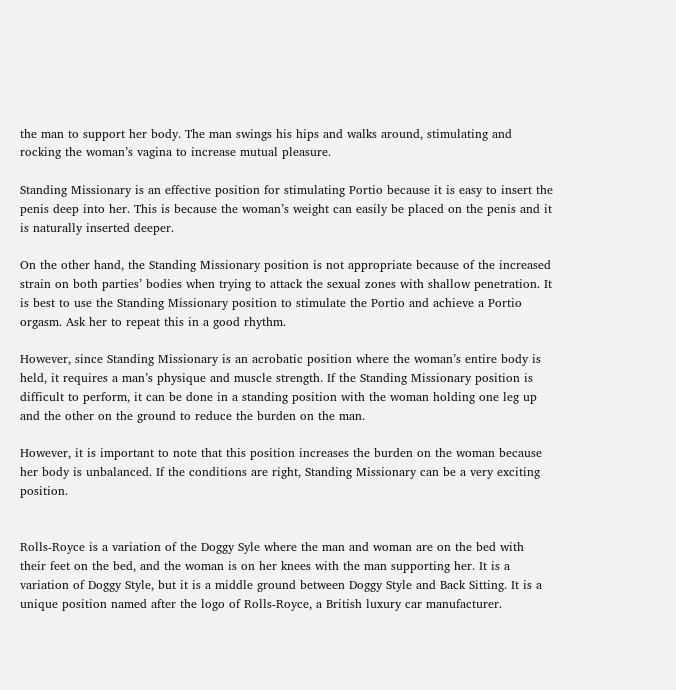the man to support her body. The man swings his hips and walks around, stimulating and rocking the woman’s vagina to increase mutual pleasure.

Standing Missionary is an effective position for stimulating Portio because it is easy to insert the penis deep into her. This is because the woman’s weight can easily be placed on the penis and it is naturally inserted deeper.

On the other hand, the Standing Missionary position is not appropriate because of the increased strain on both parties’ bodies when trying to attack the sexual zones with shallow penetration. It is best to use the Standing Missionary position to stimulate the Portio and achieve a Portio orgasm. Ask her to repeat this in a good rhythm.

However, since Standing Missionary is an acrobatic position where the woman’s entire body is held, it requires a man’s physique and muscle strength. If the Standing Missionary position is difficult to perform, it can be done in a standing position with the woman holding one leg up and the other on the ground to reduce the burden on the man.

However, it is important to note that this position increases the burden on the woman because her body is unbalanced. If the conditions are right, Standing Missionary can be a very exciting position.


Rolls-Royce is a variation of the Doggy Syle where the man and woman are on the bed with their feet on the bed, and the woman is on her knees with the man supporting her. It is a variation of Doggy Style, but it is a middle ground between Doggy Style and Back Sitting. It is a unique position named after the logo of Rolls-Royce, a British luxury car manufacturer.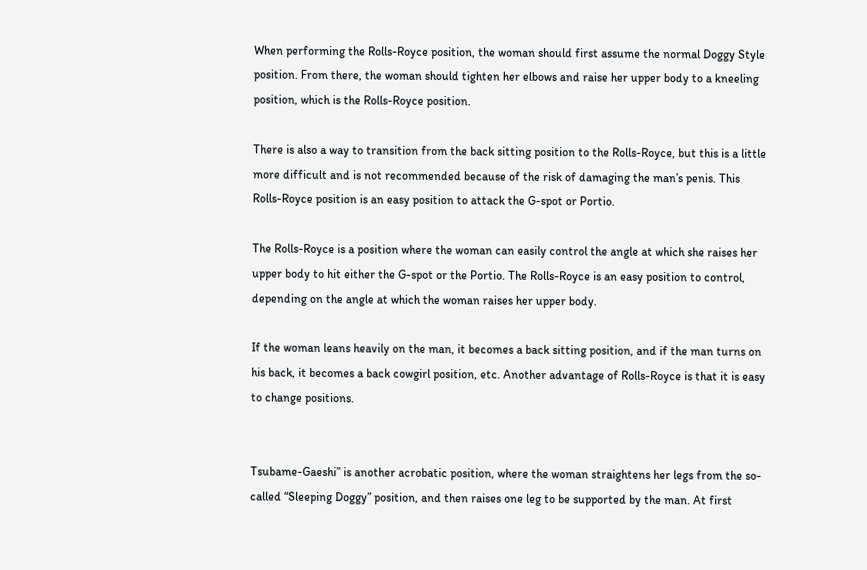When performing the Rolls-Royce position, the woman should first assume the normal Doggy Style position. From there, the woman should tighten her elbows and raise her upper body to a kneeling position, which is the Rolls-Royce position.

There is also a way to transition from the back sitting position to the Rolls-Royce, but this is a little more difficult and is not recommended because of the risk of damaging the man’s penis. This Rolls-Royce position is an easy position to attack the G-spot or Portio.

The Rolls-Royce is a position where the woman can easily control the angle at which she raises her upper body to hit either the G-spot or the Portio. The Rolls-Royce is an easy position to control, depending on the angle at which the woman raises her upper body.

If the woman leans heavily on the man, it becomes a back sitting position, and if the man turns on his back, it becomes a back cowgirl position, etc. Another advantage of Rolls-Royce is that it is easy to change positions.


Tsubame-Gaeshi” is another acrobatic position, where the woman straightens her legs from the so-called “Sleeping Doggy” position, and then raises one leg to be supported by the man. At first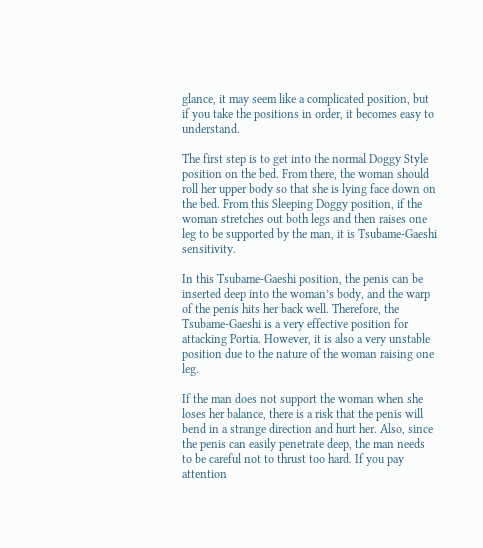glance, it may seem like a complicated position, but if you take the positions in order, it becomes easy to understand.

The first step is to get into the normal Doggy Style position on the bed. From there, the woman should roll her upper body so that she is lying face down on the bed. From this Sleeping Doggy position, if the woman stretches out both legs and then raises one leg to be supported by the man, it is Tsubame-Gaeshi sensitivity.

In this Tsubame-Gaeshi position, the penis can be inserted deep into the woman’s body, and the warp of the penis hits her back well. Therefore, the Tsubame-Gaeshi is a very effective position for attacking Portia. However, it is also a very unstable position due to the nature of the woman raising one leg.

If the man does not support the woman when she loses her balance, there is a risk that the penis will bend in a strange direction and hurt her. Also, since the penis can easily penetrate deep, the man needs to be careful not to thrust too hard. If you pay attention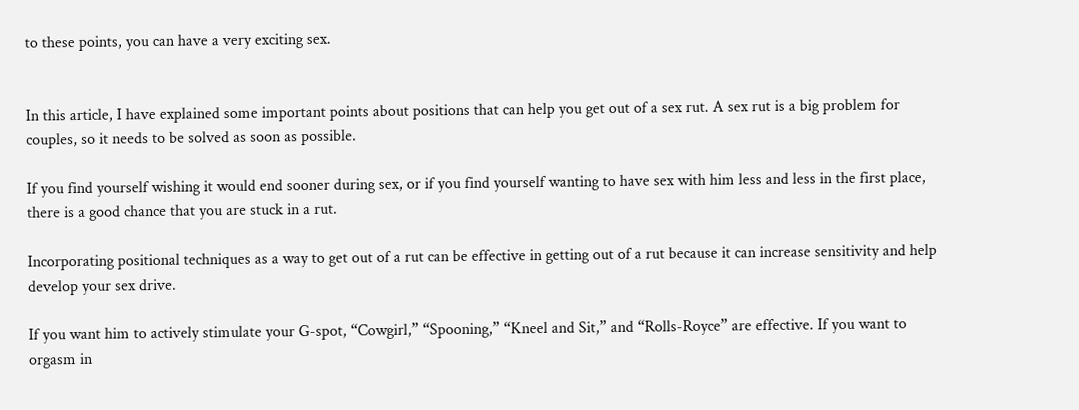to these points, you can have a very exciting sex.


In this article, I have explained some important points about positions that can help you get out of a sex rut. A sex rut is a big problem for couples, so it needs to be solved as soon as possible.

If you find yourself wishing it would end sooner during sex, or if you find yourself wanting to have sex with him less and less in the first place, there is a good chance that you are stuck in a rut.

Incorporating positional techniques as a way to get out of a rut can be effective in getting out of a rut because it can increase sensitivity and help develop your sex drive.

If you want him to actively stimulate your G-spot, “Cowgirl,” “Spooning,” “Kneel and Sit,” and “Rolls-Royce” are effective. If you want to orgasm in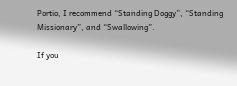Portio, I recommend “Standing Doggy”, “Standing Missionary”, and “Swallowing”.

If you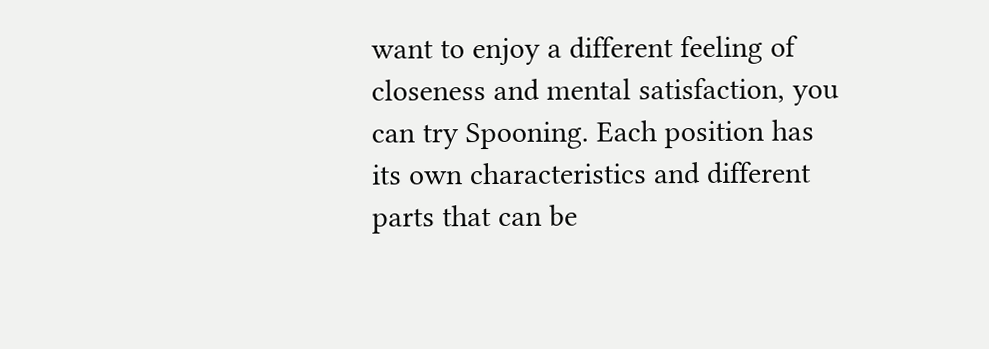want to enjoy a different feeling of closeness and mental satisfaction, you can try Spooning. Each position has its own characteristics and different parts that can be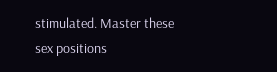stimulated. Master these sex positions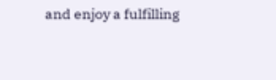and enjoy a fulfilling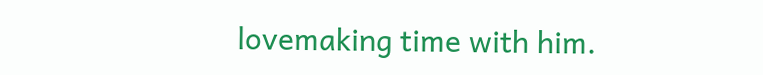lovemaking time with him.